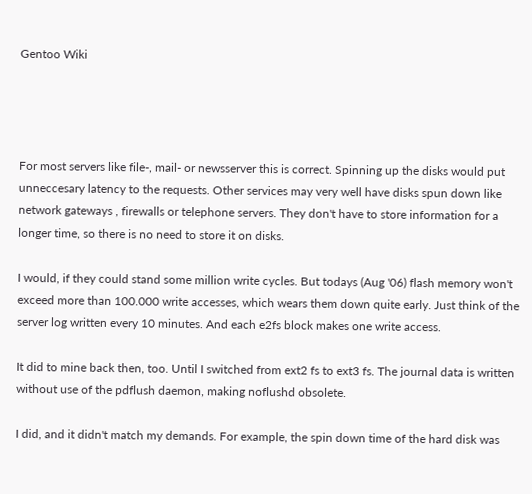Gentoo Wiki




For most servers like file-, mail- or newsserver this is correct. Spinning up the disks would put unneccesary latency to the requests. Other services may very well have disks spun down like network gateways , firewalls or telephone servers. They don't have to store information for a longer time, so there is no need to store it on disks.

I would, if they could stand some million write cycles. But todays (Aug '06) flash memory won't exceed more than 100.000 write accesses, which wears them down quite early. Just think of the server log written every 10 minutes. And each e2fs block makes one write access.

It did to mine back then, too. Until I switched from ext2 fs to ext3 fs. The journal data is written without use of the pdflush daemon, making noflushd obsolete.

I did, and it didn't match my demands. For example, the spin down time of the hard disk was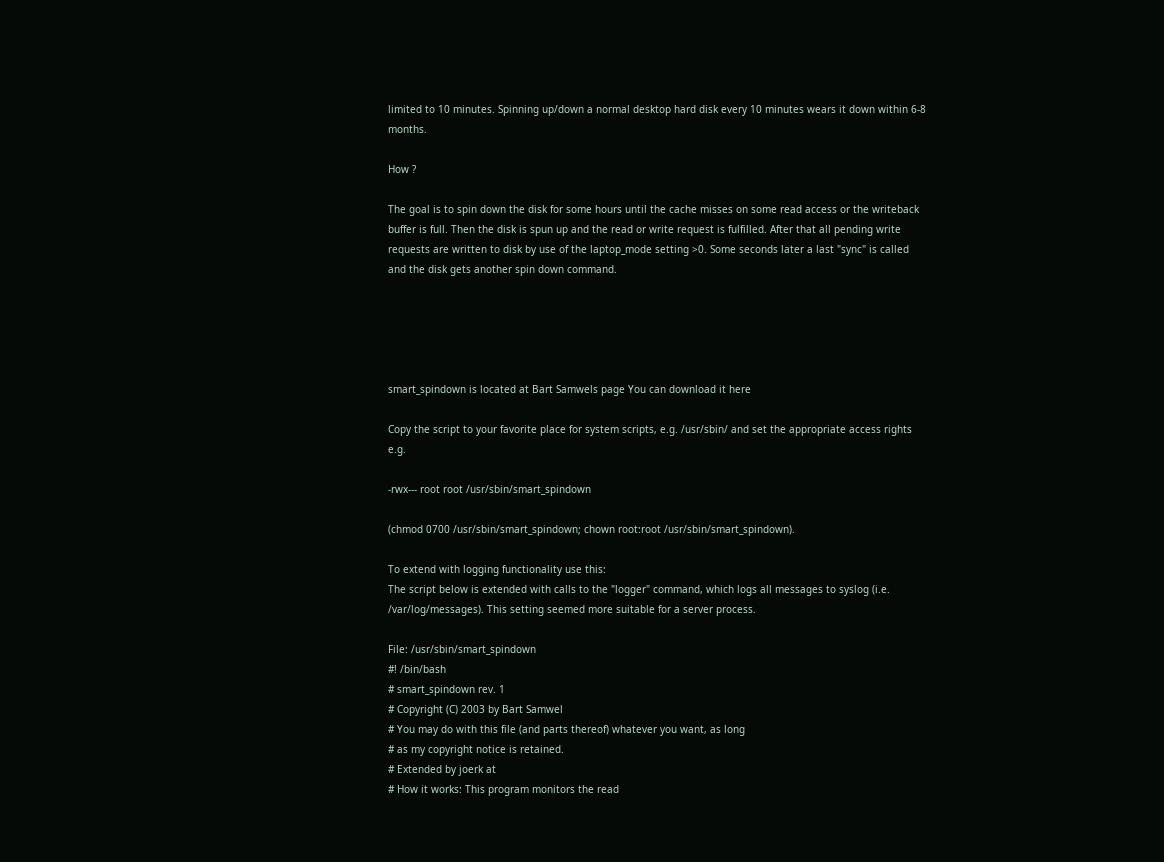limited to 10 minutes. Spinning up/down a normal desktop hard disk every 10 minutes wears it down within 6-8 months.

How ?

The goal is to spin down the disk for some hours until the cache misses on some read access or the writeback buffer is full. Then the disk is spun up and the read or write request is fulfilled. After that all pending write requests are written to disk by use of the laptop_mode setting >0. Some seconds later a last "sync" is called and the disk gets another spin down command.





smart_spindown is located at Bart Samwels page You can download it here

Copy the script to your favorite place for system scripts, e.g. /usr/sbin/ and set the appropriate access rights e.g.

-rwx--- root root /usr/sbin/smart_spindown

(chmod 0700 /usr/sbin/smart_spindown; chown root:root /usr/sbin/smart_spindown).

To extend with logging functionality use this:
The script below is extended with calls to the "logger" command, which logs all messages to syslog (i.e. /var/log/messages). This setting seemed more suitable for a server process.

File: /usr/sbin/smart_spindown
#! /bin/bash
# smart_spindown rev. 1
# Copyright (C) 2003 by Bart Samwel
# You may do with this file (and parts thereof) whatever you want, as long
# as my copyright notice is retained.
# Extended by joerk at
# How it works: This program monitors the read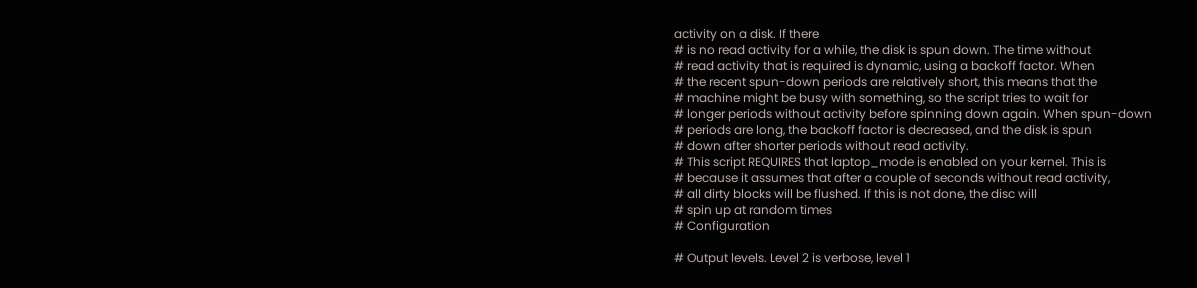activity on a disk. If there
# is no read activity for a while, the disk is spun down. The time without
# read activity that is required is dynamic, using a backoff factor. When
# the recent spun-down periods are relatively short, this means that the
# machine might be busy with something, so the script tries to wait for
# longer periods without activity before spinning down again. When spun-down
# periods are long, the backoff factor is decreased, and the disk is spun
# down after shorter periods without read activity.
# This script REQUIRES that laptop_mode is enabled on your kernel. This is
# because it assumes that after a couple of seconds without read activity,
# all dirty blocks will be flushed. If this is not done, the disc will
# spin up at random times
# Configuration

# Output levels. Level 2 is verbose, level 1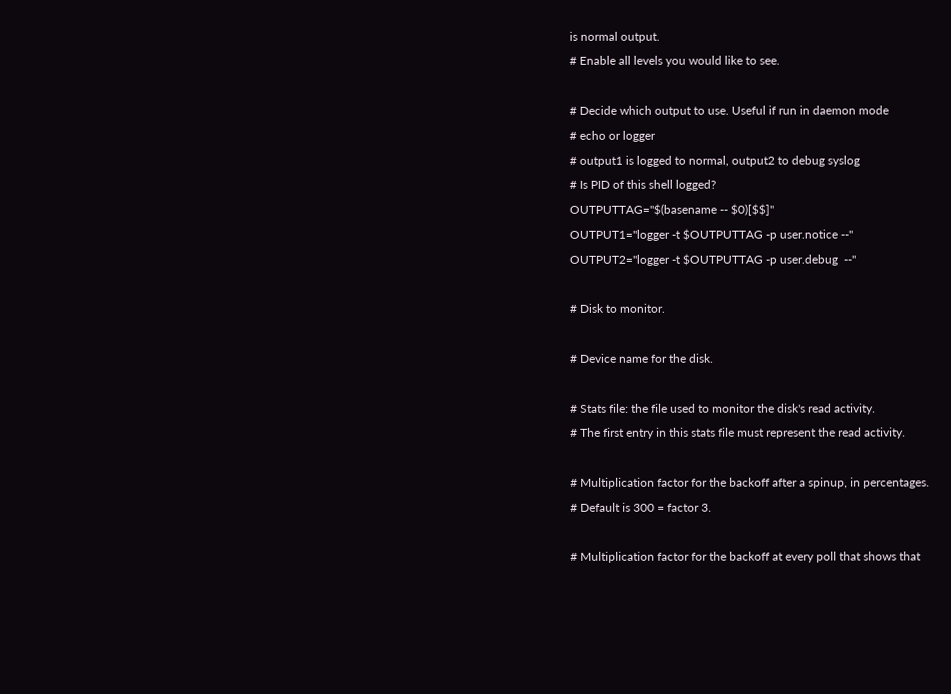is normal output.
# Enable all levels you would like to see.

# Decide which output to use. Useful if run in daemon mode
# echo or logger
# output1 is logged to normal, output2 to debug syslog
# Is PID of this shell logged?
OUTPUTTAG="$(basename -- $0)[$$]"
OUTPUT1="logger -t $OUTPUTTAG -p user.notice --"
OUTPUT2="logger -t $OUTPUTTAG -p user.debug  --"

# Disk to monitor.

# Device name for the disk.

# Stats file: the file used to monitor the disk's read activity.
# The first entry in this stats file must represent the read activity.

# Multiplication factor for the backoff after a spinup, in percentages.
# Default is 300 = factor 3.

# Multiplication factor for the backoff at every poll that shows that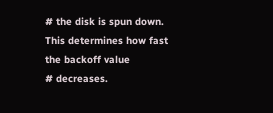# the disk is spun down. This determines how fast the backoff value
# decreases.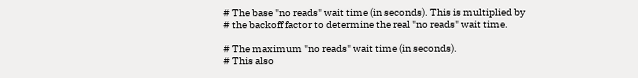# The base "no reads" wait time (in seconds). This is multiplied by
# the backoff factor to determine the real "no reads" wait time.

# The maximum "no reads" wait time (in seconds).
# This also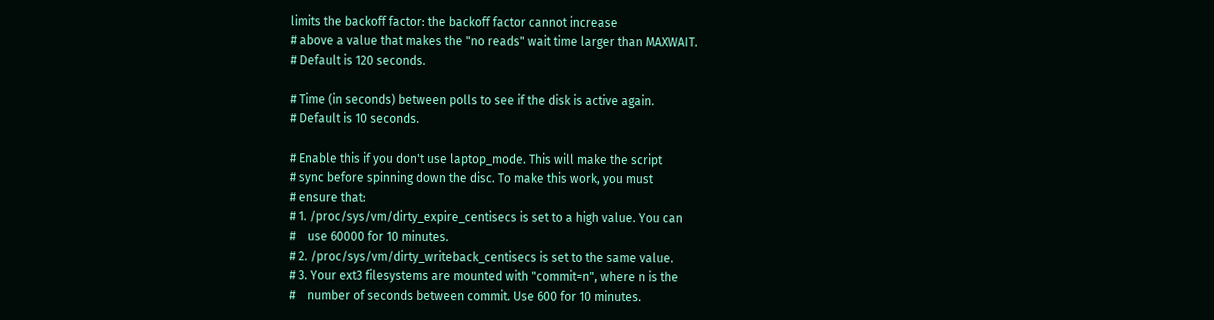limits the backoff factor: the backoff factor cannot increase
# above a value that makes the "no reads" wait time larger than MAXWAIT.
# Default is 120 seconds.

# Time (in seconds) between polls to see if the disk is active again.
# Default is 10 seconds.

# Enable this if you don't use laptop_mode. This will make the script
# sync before spinning down the disc. To make this work, you must
# ensure that:
# 1. /proc/sys/vm/dirty_expire_centisecs is set to a high value. You can
#    use 60000 for 10 minutes.
# 2. /proc/sys/vm/dirty_writeback_centisecs is set to the same value.
# 3. Your ext3 filesystems are mounted with "commit=n", where n is the
#    number of seconds between commit. Use 600 for 10 minutes.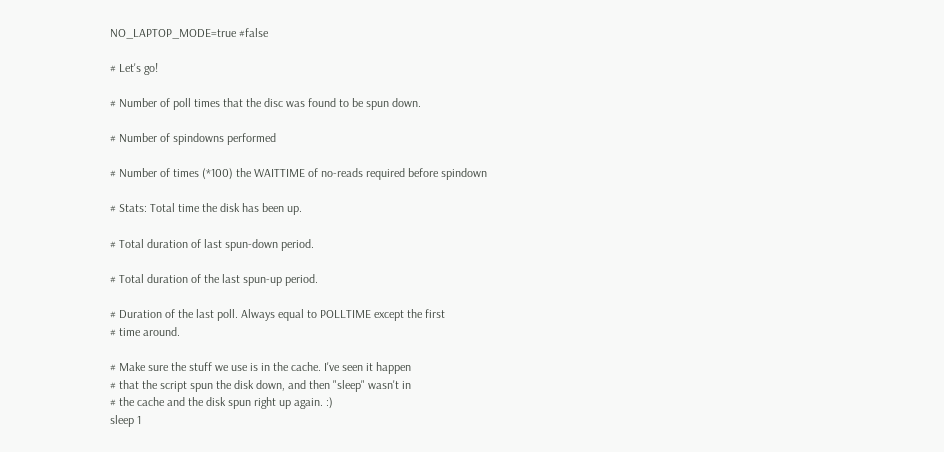NO_LAPTOP_MODE=true #false

# Let's go!

# Number of poll times that the disc was found to be spun down.

# Number of spindowns performed

# Number of times (*100) the WAITTIME of no-reads required before spindown

# Stats: Total time the disk has been up.

# Total duration of last spun-down period.

# Total duration of the last spun-up period.

# Duration of the last poll. Always equal to POLLTIME except the first
# time around.

# Make sure the stuff we use is in the cache. I've seen it happen
# that the script spun the disk down, and then "sleep" wasn't in
# the cache and the disk spun right up again. :)
sleep 1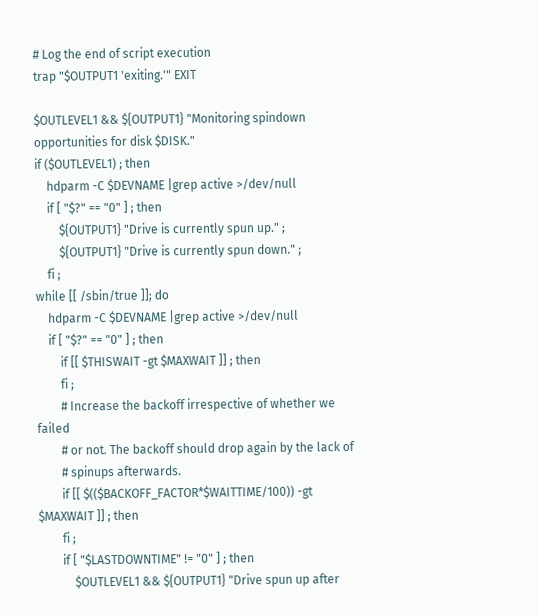# Log the end of script execution
trap "$OUTPUT1 'exiting.'" EXIT

$OUTLEVEL1 && ${OUTPUT1} "Monitoring spindown opportunities for disk $DISK."
if ($OUTLEVEL1) ; then
    hdparm -C $DEVNAME |grep active >/dev/null
    if [ "$?" == "0" ] ; then
        ${OUTPUT1} "Drive is currently spun up." ;
        ${OUTPUT1} "Drive is currently spun down." ;
    fi ;
while [[ /sbin/true ]]; do
    hdparm -C $DEVNAME |grep active >/dev/null
    if [ "$?" == "0" ] ; then
        if [[ $THISWAIT -gt $MAXWAIT ]] ; then
        fi ;
        # Increase the backoff irrespective of whether we failed
        # or not. The backoff should drop again by the lack of
        # spinups afterwards.
        if [[ $(($BACKOFF_FACTOR*$WAITTIME/100)) -gt $MAXWAIT ]] ; then
        fi ;
        if [ "$LASTDOWNTIME" != "0" ] ; then
            $OUTLEVEL1 && ${OUTPUT1} "Drive spun up after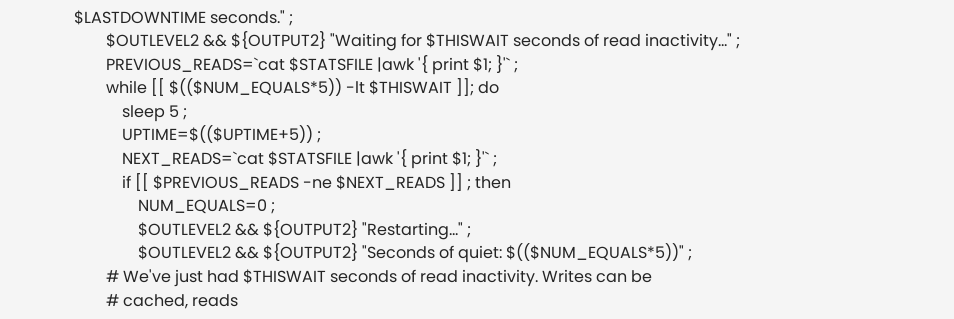$LASTDOWNTIME seconds." ;
        $OUTLEVEL2 && ${OUTPUT2} "Waiting for $THISWAIT seconds of read inactivity..." ;
        PREVIOUS_READS=`cat $STATSFILE |awk '{ print $1; }'` ;
        while [[ $(($NUM_EQUALS*5)) -lt $THISWAIT ]]; do
            sleep 5 ;
            UPTIME=$(($UPTIME+5)) ;
            NEXT_READS=`cat $STATSFILE |awk '{ print $1; }'` ;
            if [[ $PREVIOUS_READS -ne $NEXT_READS ]] ; then
                NUM_EQUALS=0 ;
                $OUTLEVEL2 && ${OUTPUT2} "Restarting..." ;
                $OUTLEVEL2 && ${OUTPUT2} "Seconds of quiet: $(($NUM_EQUALS*5))" ;
        # We've just had $THISWAIT seconds of read inactivity. Writes can be
        # cached, reads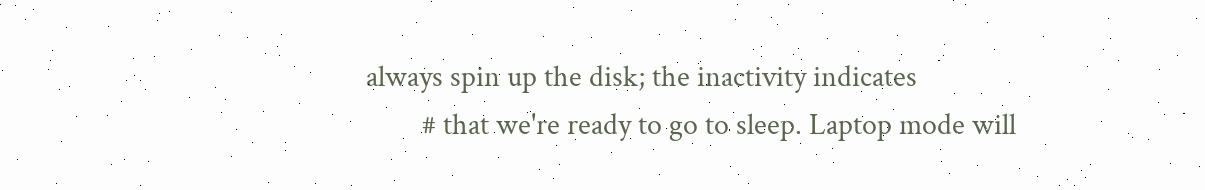always spin up the disk; the inactivity indicates
        # that we're ready to go to sleep. Laptop mode will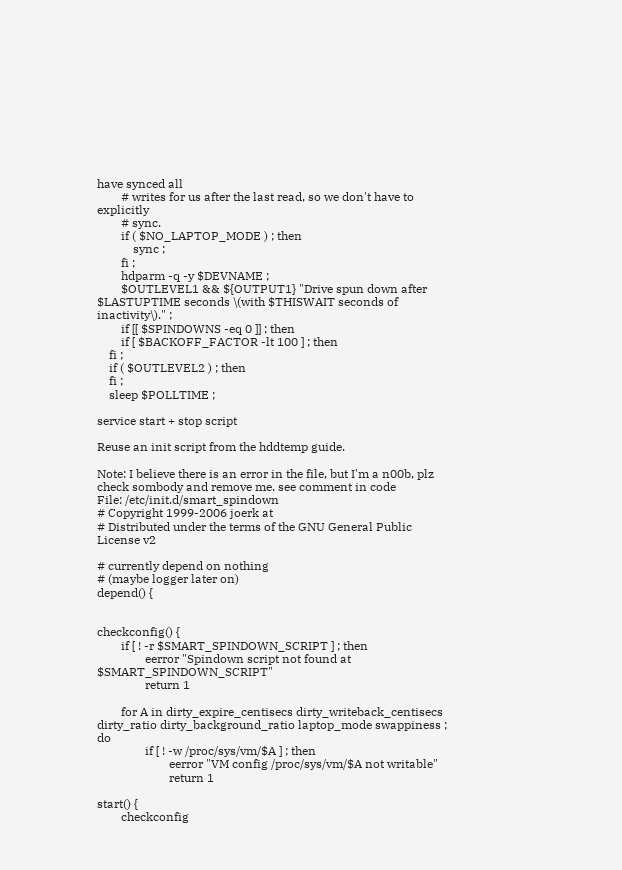have synced all
        # writes for us after the last read, so we don't have to explicitly
        # sync.
        if ( $NO_LAPTOP_MODE ) ; then
            sync ;
        fi ;
        hdparm -q -y $DEVNAME ;
        $OUTLEVEL1 && ${OUTPUT1} "Drive spun down after $LASTUPTIME seconds \(with $THISWAIT seconds of inactivity\)." ;
        if [[ $SPINDOWNS -eq 0 ]] ; then
        if [ $BACKOFF_FACTOR -lt 100 ] ; then
    fi ;
    if ( $OUTLEVEL2 ) ; then
    fi ;
    sleep $POLLTIME ;

service start + stop script

Reuse an init script from the hddtemp guide.

Note: I believe there is an error in the file, but I'm a n00b, plz check sombody and remove me. see comment in code
File: /etc/init.d/smart_spindown
# Copyright 1999-2006 joerk at
# Distributed under the terms of the GNU General Public License v2

# currently depend on nothing
# (maybe logger later on)
depend() {


checkconfig() {
        if [ ! -r $SMART_SPINDOWN_SCRIPT ] ; then
                eerror "Spindown script not found at $SMART_SPINDOWN_SCRIPT"
                return 1

        for A in dirty_expire_centisecs dirty_writeback_centisecs dirty_ratio dirty_background_ratio laptop_mode swappiness ; do
                if [ ! -w /proc/sys/vm/$A ] ; then
                        eerror "VM config /proc/sys/vm/$A not writable"
                        return 1

start() {
        checkconfig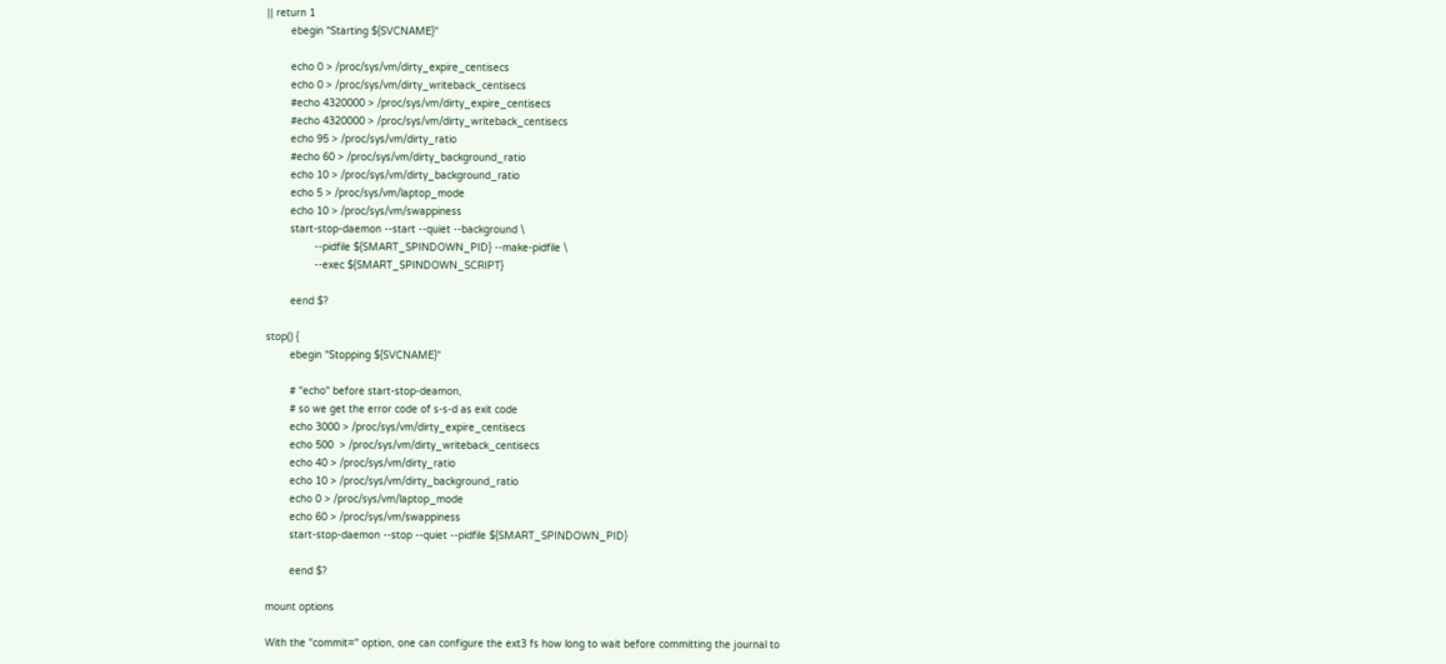|| return 1
        ebegin "Starting ${SVCNAME}"

        echo 0 > /proc/sys/vm/dirty_expire_centisecs
        echo 0 > /proc/sys/vm/dirty_writeback_centisecs
        #echo 4320000 > /proc/sys/vm/dirty_expire_centisecs
        #echo 4320000 > /proc/sys/vm/dirty_writeback_centisecs
        echo 95 > /proc/sys/vm/dirty_ratio
        #echo 60 > /proc/sys/vm/dirty_background_ratio
        echo 10 > /proc/sys/vm/dirty_background_ratio
        echo 5 > /proc/sys/vm/laptop_mode
        echo 10 > /proc/sys/vm/swappiness
        start-stop-daemon --start --quiet --background \
                --pidfile ${SMART_SPINDOWN_PID} --make-pidfile \
                --exec ${SMART_SPINDOWN_SCRIPT}

        eend $?

stop() {
        ebegin "Stopping ${SVCNAME}"

        # "echo" before start-stop-deamon,
        # so we get the error code of s-s-d as exit code
        echo 3000 > /proc/sys/vm/dirty_expire_centisecs
        echo 500  > /proc/sys/vm/dirty_writeback_centisecs
        echo 40 > /proc/sys/vm/dirty_ratio
        echo 10 > /proc/sys/vm/dirty_background_ratio
        echo 0 > /proc/sys/vm/laptop_mode
        echo 60 > /proc/sys/vm/swappiness
        start-stop-daemon --stop --quiet --pidfile ${SMART_SPINDOWN_PID}

        eend $?

mount options

With the "commit=" option, one can configure the ext3 fs how long to wait before committing the journal to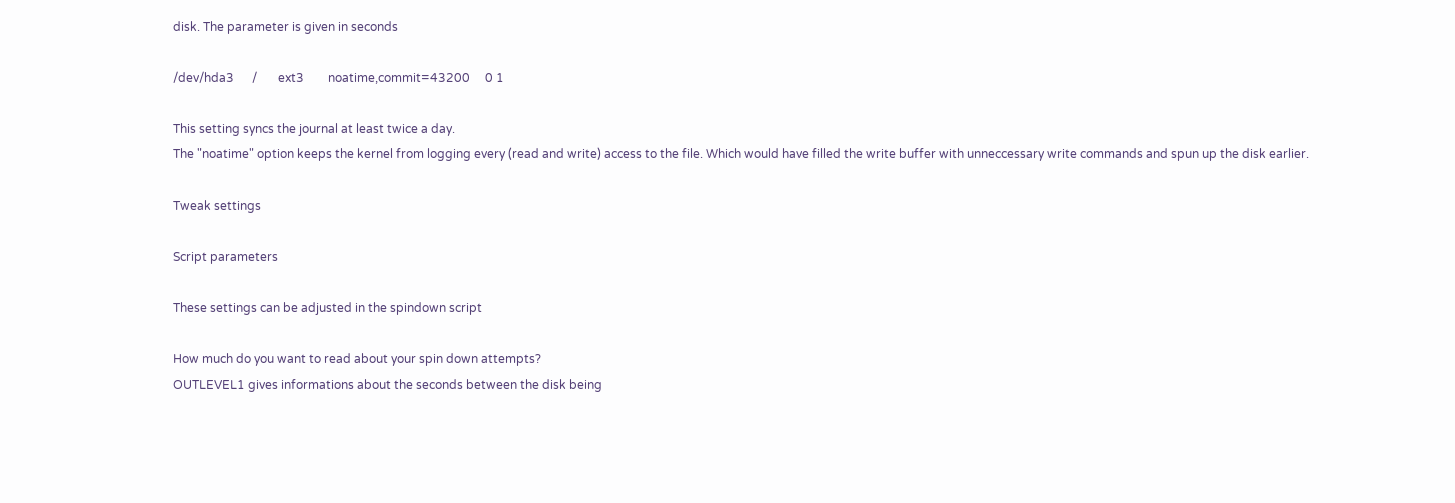disk. The parameter is given in seconds

/dev/hda3      /       ext3        noatime,commit=43200     0 1

This setting syncs the journal at least twice a day.
The "noatime" option keeps the kernel from logging every (read and write) access to the file. Which would have filled the write buffer with unneccessary write commands and spun up the disk earlier.

Tweak settings

Script parameters

These settings can be adjusted in the spindown script

How much do you want to read about your spin down attempts?
OUTLEVEL1 gives informations about the seconds between the disk being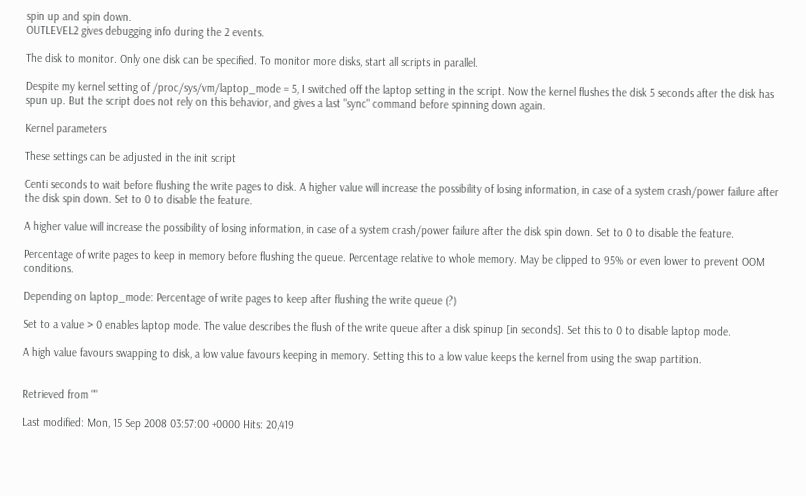spin up and spin down.
OUTLEVEL2 gives debugging info during the 2 events.

The disk to monitor. Only one disk can be specified. To monitor more disks, start all scripts in parallel.

Despite my kernel setting of /proc/sys/vm/laptop_mode = 5, I switched off the laptop setting in the script. Now the kernel flushes the disk 5 seconds after the disk has spun up. But the script does not rely on this behavior, and gives a last "sync" command before spinning down again.

Kernel parameters

These settings can be adjusted in the init script

Centi seconds to wait before flushing the write pages to disk. A higher value will increase the possibility of losing information, in case of a system crash/power failure after the disk spin down. Set to 0 to disable the feature.

A higher value will increase the possibility of losing information, in case of a system crash/power failure after the disk spin down. Set to 0 to disable the feature.

Percentage of write pages to keep in memory before flushing the queue. Percentage relative to whole memory. May be clipped to 95% or even lower to prevent OOM conditions.

Depending on laptop_mode: Percentage of write pages to keep after flushing the write queue (?)

Set to a value > 0 enables laptop mode. The value describes the flush of the write queue after a disk spinup [in seconds]. Set this to 0 to disable laptop mode.

A high value favours swapping to disk, a low value favours keeping in memory. Setting this to a low value keeps the kernel from using the swap partition.


Retrieved from ""

Last modified: Mon, 15 Sep 2008 03:57:00 +0000 Hits: 20,419